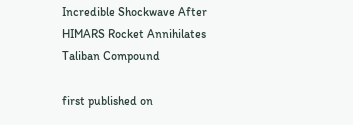Incredible Shockwave After HIMARS Rocket Annihilates Taliban Compound

first published on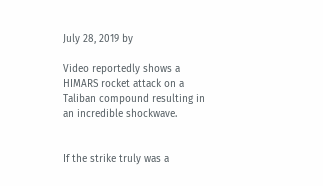July 28, 2019 by

Video reportedly shows a HIMARS rocket attack on a Taliban compound resulting in an incredible shockwave.


If the strike truly was a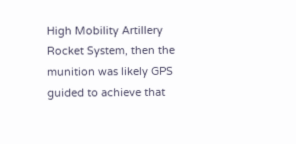High Mobility Artillery Rocket System, then the munition was likely GPS guided to achieve that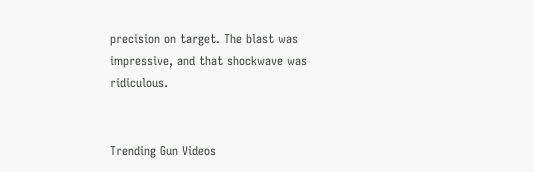precision on target. The blast was impressive, and that shockwave was ridiculous.


Trending Gun Videos